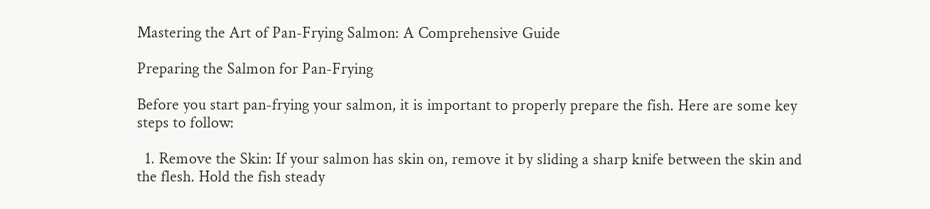Mastering the Art of Pan-Frying Salmon: A Comprehensive Guide

Preparing the Salmon for Pan-Frying

Before you start pan-frying your salmon, it is important to properly prepare the fish. Here are some key steps to follow:

  1. Remove the Skin: If your salmon has skin on, remove it by sliding a sharp knife between the skin and the flesh. Hold the fish steady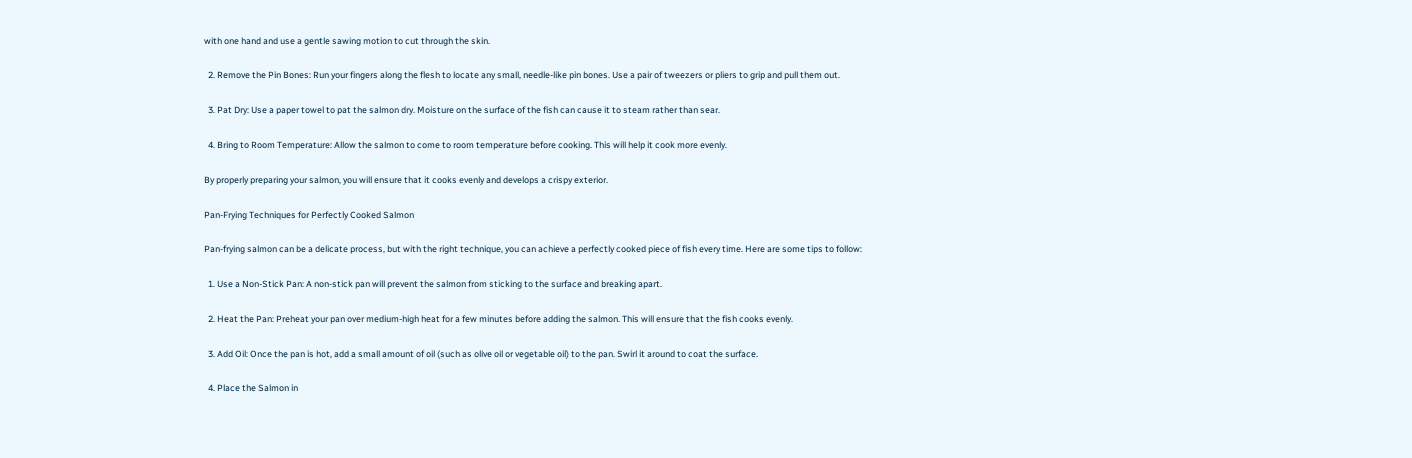with one hand and use a gentle sawing motion to cut through the skin.

  2. Remove the Pin Bones: Run your fingers along the flesh to locate any small, needle-like pin bones. Use a pair of tweezers or pliers to grip and pull them out.

  3. Pat Dry: Use a paper towel to pat the salmon dry. Moisture on the surface of the fish can cause it to steam rather than sear.

  4. Bring to Room Temperature: Allow the salmon to come to room temperature before cooking. This will help it cook more evenly.

By properly preparing your salmon, you will ensure that it cooks evenly and develops a crispy exterior.

Pan-Frying Techniques for Perfectly Cooked Salmon

Pan-frying salmon can be a delicate process, but with the right technique, you can achieve a perfectly cooked piece of fish every time. Here are some tips to follow:

  1. Use a Non-Stick Pan: A non-stick pan will prevent the salmon from sticking to the surface and breaking apart.

  2. Heat the Pan: Preheat your pan over medium-high heat for a few minutes before adding the salmon. This will ensure that the fish cooks evenly.

  3. Add Oil: Once the pan is hot, add a small amount of oil (such as olive oil or vegetable oil) to the pan. Swirl it around to coat the surface.

  4. Place the Salmon in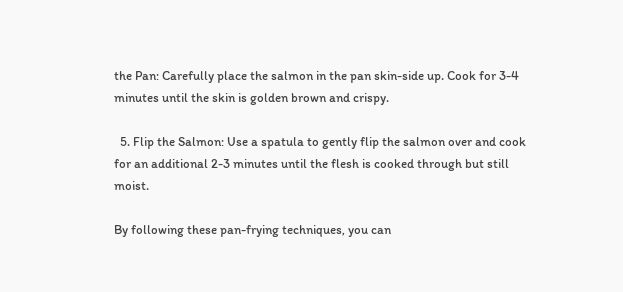the Pan: Carefully place the salmon in the pan skin-side up. Cook for 3-4 minutes until the skin is golden brown and crispy.

  5. Flip the Salmon: Use a spatula to gently flip the salmon over and cook for an additional 2-3 minutes until the flesh is cooked through but still moist.

By following these pan-frying techniques, you can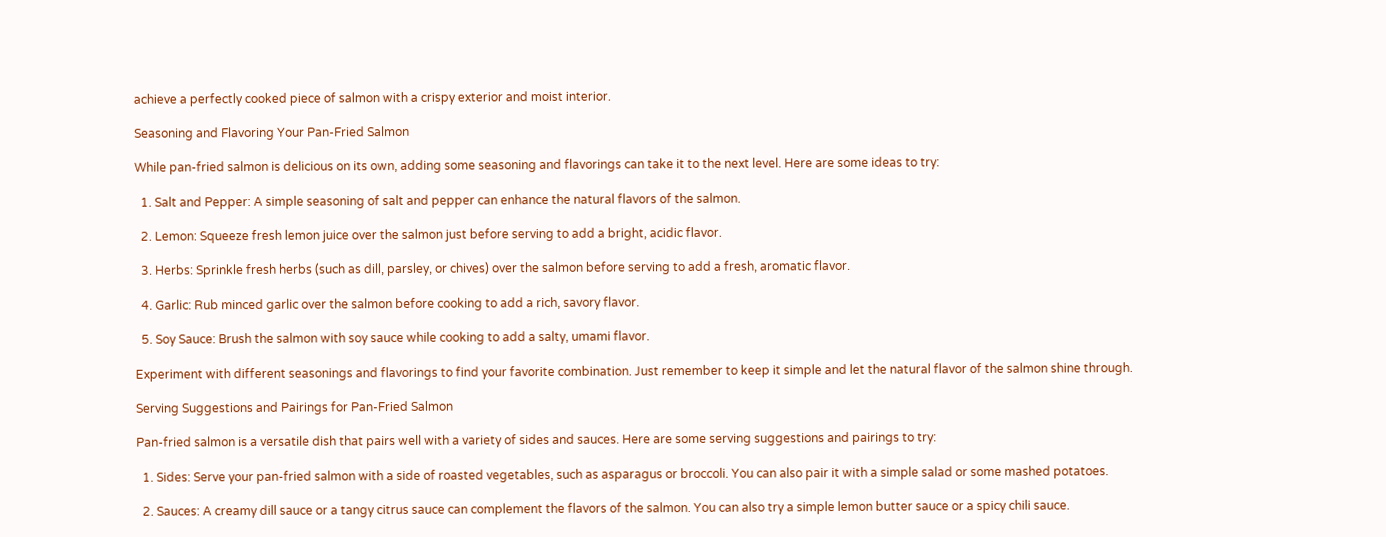achieve a perfectly cooked piece of salmon with a crispy exterior and moist interior.

Seasoning and Flavoring Your Pan-Fried Salmon

While pan-fried salmon is delicious on its own, adding some seasoning and flavorings can take it to the next level. Here are some ideas to try:

  1. Salt and Pepper: A simple seasoning of salt and pepper can enhance the natural flavors of the salmon.

  2. Lemon: Squeeze fresh lemon juice over the salmon just before serving to add a bright, acidic flavor.

  3. Herbs: Sprinkle fresh herbs (such as dill, parsley, or chives) over the salmon before serving to add a fresh, aromatic flavor.

  4. Garlic: Rub minced garlic over the salmon before cooking to add a rich, savory flavor.

  5. Soy Sauce: Brush the salmon with soy sauce while cooking to add a salty, umami flavor.

Experiment with different seasonings and flavorings to find your favorite combination. Just remember to keep it simple and let the natural flavor of the salmon shine through.

Serving Suggestions and Pairings for Pan-Fried Salmon

Pan-fried salmon is a versatile dish that pairs well with a variety of sides and sauces. Here are some serving suggestions and pairings to try:

  1. Sides: Serve your pan-fried salmon with a side of roasted vegetables, such as asparagus or broccoli. You can also pair it with a simple salad or some mashed potatoes.

  2. Sauces: A creamy dill sauce or a tangy citrus sauce can complement the flavors of the salmon. You can also try a simple lemon butter sauce or a spicy chili sauce.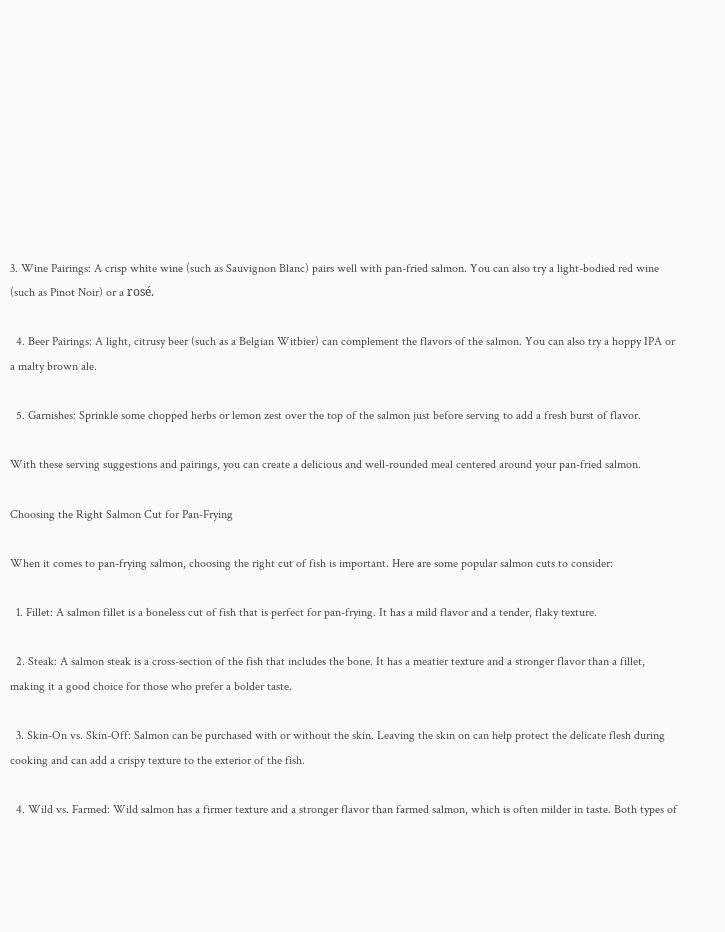3. Wine Pairings: A crisp white wine (such as Sauvignon Blanc) pairs well with pan-fried salmon. You can also try a light-bodied red wine (such as Pinot Noir) or a rosé.

  4. Beer Pairings: A light, citrusy beer (such as a Belgian Witbier) can complement the flavors of the salmon. You can also try a hoppy IPA or a malty brown ale.

  5. Garnishes: Sprinkle some chopped herbs or lemon zest over the top of the salmon just before serving to add a fresh burst of flavor.

With these serving suggestions and pairings, you can create a delicious and well-rounded meal centered around your pan-fried salmon.

Choosing the Right Salmon Cut for Pan-Frying

When it comes to pan-frying salmon, choosing the right cut of fish is important. Here are some popular salmon cuts to consider:

  1. Fillet: A salmon fillet is a boneless cut of fish that is perfect for pan-frying. It has a mild flavor and a tender, flaky texture.

  2. Steak: A salmon steak is a cross-section of the fish that includes the bone. It has a meatier texture and a stronger flavor than a fillet, making it a good choice for those who prefer a bolder taste.

  3. Skin-On vs. Skin-Off: Salmon can be purchased with or without the skin. Leaving the skin on can help protect the delicate flesh during cooking and can add a crispy texture to the exterior of the fish.

  4. Wild vs. Farmed: Wild salmon has a firmer texture and a stronger flavor than farmed salmon, which is often milder in taste. Both types of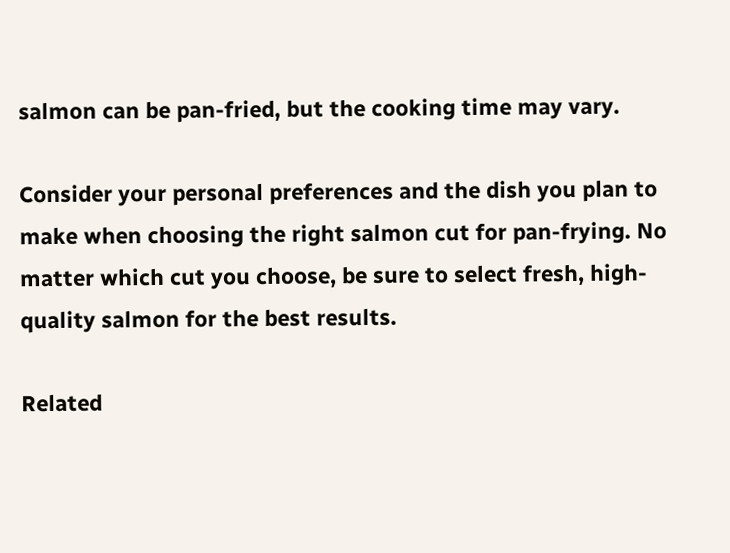salmon can be pan-fried, but the cooking time may vary.

Consider your personal preferences and the dish you plan to make when choosing the right salmon cut for pan-frying. No matter which cut you choose, be sure to select fresh, high-quality salmon for the best results.

Related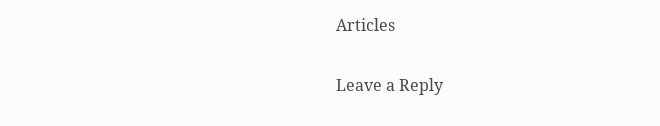Articles

Leave a Reply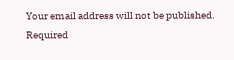Your email address will not be published. Required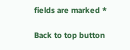fields are marked *

Back to top button